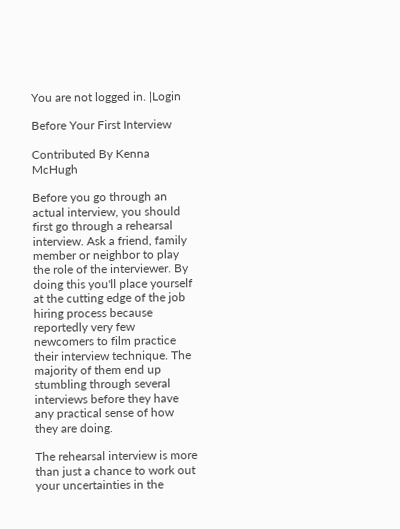You are not logged in. |Login

Before Your First Interview

Contributed By Kenna McHugh

Before you go through an actual interview, you should first go through a rehearsal interview. Ask a friend, family member or neighbor to play the role of the interviewer. By doing this you'll place yourself at the cutting edge of the job hiring process because reportedly very few newcomers to film practice their interview technique. The majority of them end up stumbling through several interviews before they have any practical sense of how they are doing.

The rehearsal interview is more than just a chance to work out your uncertainties in the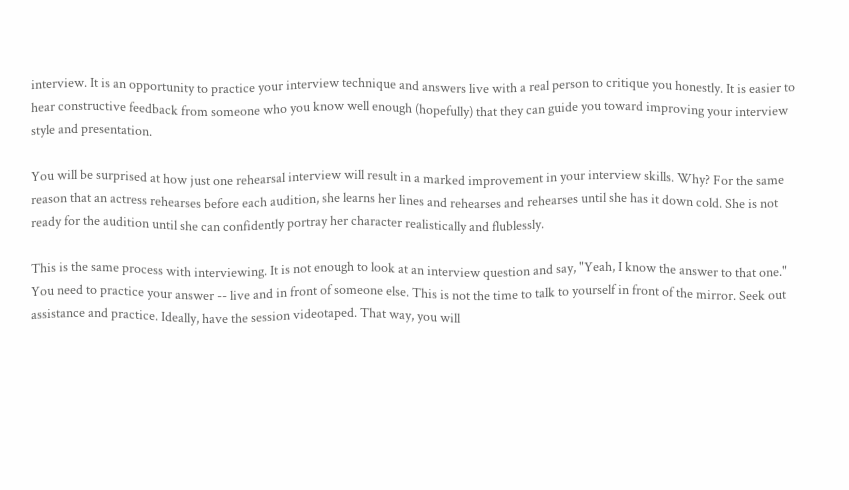interview. It is an opportunity to practice your interview technique and answers live with a real person to critique you honestly. It is easier to hear constructive feedback from someone who you know well enough (hopefully) that they can guide you toward improving your interview style and presentation.

You will be surprised at how just one rehearsal interview will result in a marked improvement in your interview skills. Why? For the same reason that an actress rehearses before each audition, she learns her lines and rehearses and rehearses until she has it down cold. She is not ready for the audition until she can confidently portray her character realistically and flublessly.

This is the same process with interviewing. It is not enough to look at an interview question and say, "Yeah, I know the answer to that one." You need to practice your answer -- live and in front of someone else. This is not the time to talk to yourself in front of the mirror. Seek out assistance and practice. Ideally, have the session videotaped. That way, you will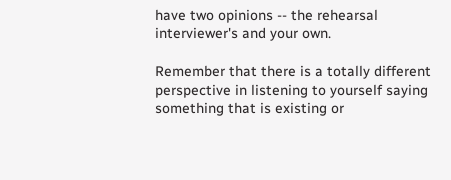have two opinions -- the rehearsal interviewer's and your own.

Remember that there is a totally different perspective in listening to yourself saying something that is existing or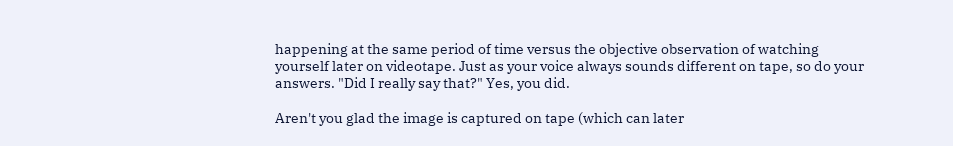happening at the same period of time versus the objective observation of watching yourself later on videotape. Just as your voice always sounds different on tape, so do your answers. "Did I really say that?" Yes, you did.

Aren't you glad the image is captured on tape (which can later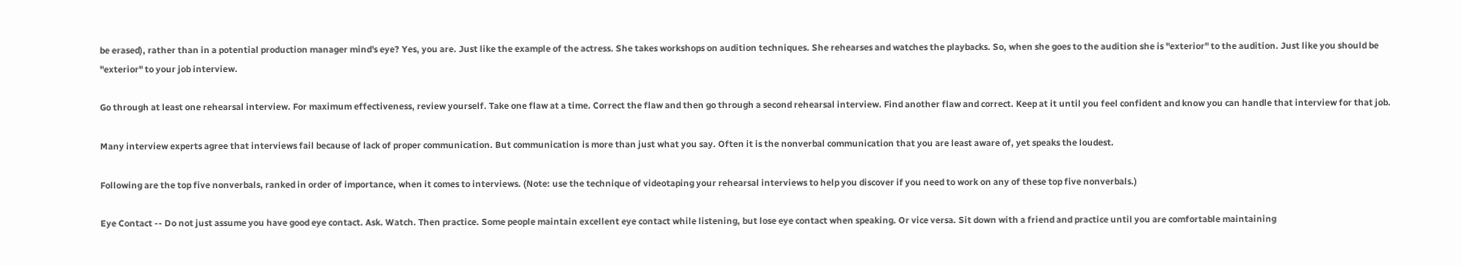be erased), rather than in a potential production manager mind's eye? Yes, you are. Just like the example of the actress. She takes workshops on audition techniques. She rehearses and watches the playbacks. So, when she goes to the audition she is "exterior" to the audition. Just like you should be "exterior" to your job interview.

Go through at least one rehearsal interview. For maximum effectiveness, review yourself. Take one flaw at a time. Correct the flaw and then go through a second rehearsal interview. Find another flaw and correct. Keep at it until you feel confident and know you can handle that interview for that job.

Many interview experts agree that interviews fail because of lack of proper communication. But communication is more than just what you say. Often it is the nonverbal communication that you are least aware of, yet speaks the loudest.

Following are the top five nonverbals, ranked in order of importance, when it comes to interviews. (Note: use the technique of videotaping your rehearsal interviews to help you discover if you need to work on any of these top five nonverbals.)

Eye Contact -- Do not just assume you have good eye contact. Ask. Watch. Then practice. Some people maintain excellent eye contact while listening, but lose eye contact when speaking. Or vice versa. Sit down with a friend and practice until you are comfortable maintaining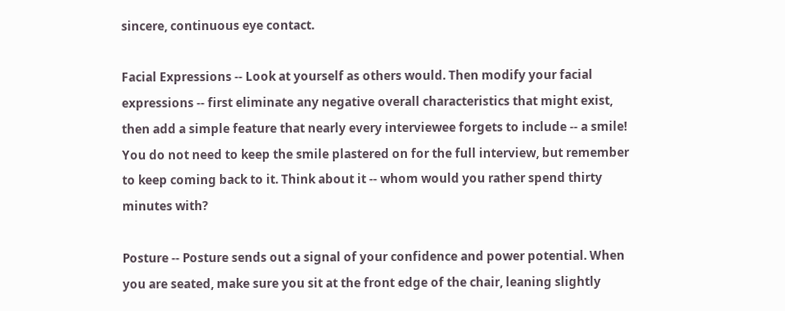sincere, continuous eye contact.

Facial Expressions -- Look at yourself as others would. Then modify your facial expressions -- first eliminate any negative overall characteristics that might exist, then add a simple feature that nearly every interviewee forgets to include -- a smile! You do not need to keep the smile plastered on for the full interview, but remember to keep coming back to it. Think about it -- whom would you rather spend thirty minutes with?

Posture -- Posture sends out a signal of your confidence and power potential. When you are seated, make sure you sit at the front edge of the chair, leaning slightly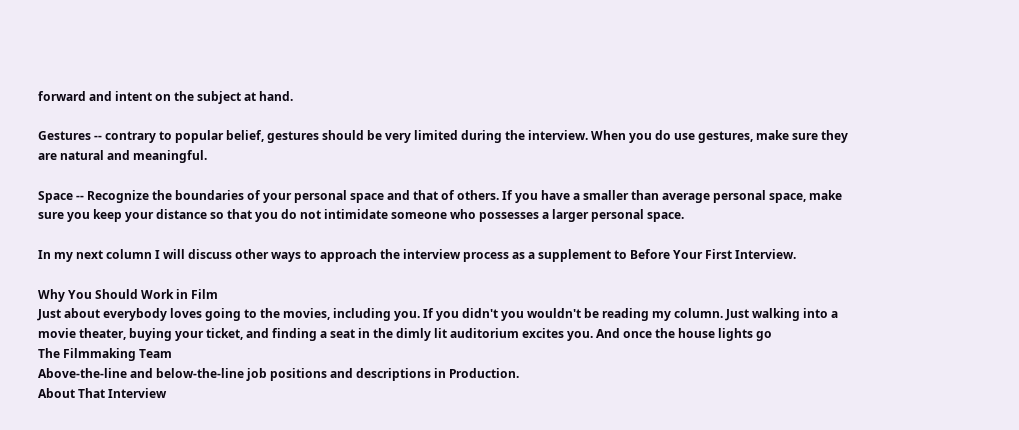forward and intent on the subject at hand.

Gestures -- contrary to popular belief, gestures should be very limited during the interview. When you do use gestures, make sure they are natural and meaningful.

Space -- Recognize the boundaries of your personal space and that of others. If you have a smaller than average personal space, make sure you keep your distance so that you do not intimidate someone who possesses a larger personal space.

In my next column I will discuss other ways to approach the interview process as a supplement to Before Your First Interview.

Why You Should Work in Film
Just about everybody loves going to the movies, including you. If you didn't you wouldn't be reading my column. Just walking into a movie theater, buying your ticket, and finding a seat in the dimly lit auditorium excites you. And once the house lights go
The Filmmaking Team
Above-the-line and below-the-line job positions and descriptions in Production.
About That Interview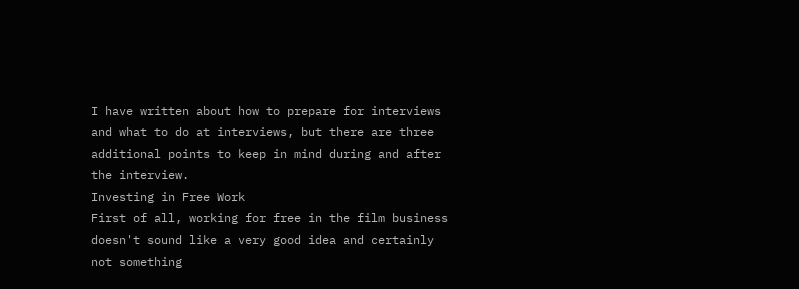I have written about how to prepare for interviews and what to do at interviews, but there are three additional points to keep in mind during and after the interview.
Investing in Free Work
First of all, working for free in the film business doesn't sound like a very good idea and certainly not something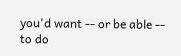you'd want -- or be able -- to do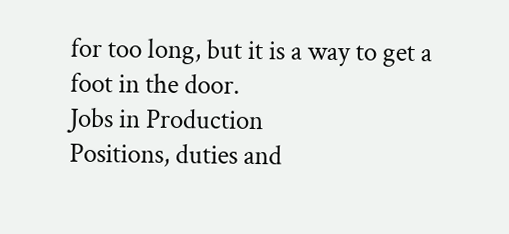for too long, but it is a way to get a foot in the door.
Jobs in Production
Positions, duties and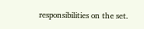responsibilities on the set.